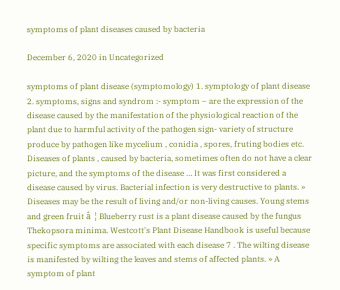symptoms of plant diseases caused by bacteria

December 6, 2020 in Uncategorized

symptoms of plant disease (symptomology) 1. symptology of plant disease 2. symptoms, signs and syndrom :- symptom – are the expression of the disease caused by the manifestation of the physiological reaction of the plant due to harmful activity of the pathogen sign- variety of structure produce by pathogen like mycelium , conidia , spores, fruting bodies etc. Diseases of plants , caused by bacteria, sometimes often do not have a clear picture, and the symptoms of the disease … It was first considered a disease caused by virus. Bacterial infection is very destructive to plants. » Diseases may be the result of living and/or non-living causes. Young stems and green fruit â ¦ Blueberry rust is a plant disease caused by the fungus Thekopsora minima. Westcott's Plant Disease Handbook is useful because specific symptoms are associated with each disease 7 . The wilting disease is manifested by wilting the leaves and stems of affected plants. » A symptom of plant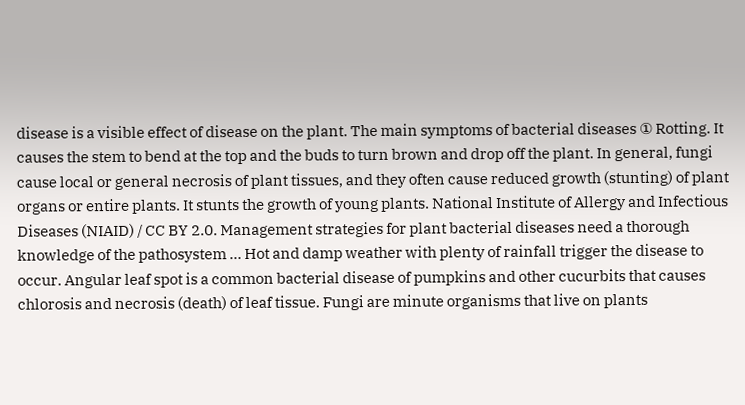disease is a visible effect of disease on the plant. The main symptoms of bacterial diseases ① Rotting. It causes the stem to bend at the top and the buds to turn brown and drop off the plant. In general, fungi cause local or general necrosis of plant tissues, and they often cause reduced growth (stunting) of plant organs or entire plants. It stunts the growth of young plants. National Institute of Allergy and Infectious Diseases (NIAID) / CC BY 2.0. Management strategies for plant bacterial diseases need a thorough knowledge of the pathosystem … Hot and damp weather with plenty of rainfall trigger the disease to occur. Angular leaf spot is a common bacterial disease of pumpkins and other cucurbits that causes chlorosis and necrosis (death) of leaf tissue. Fungi are minute organisms that live on plants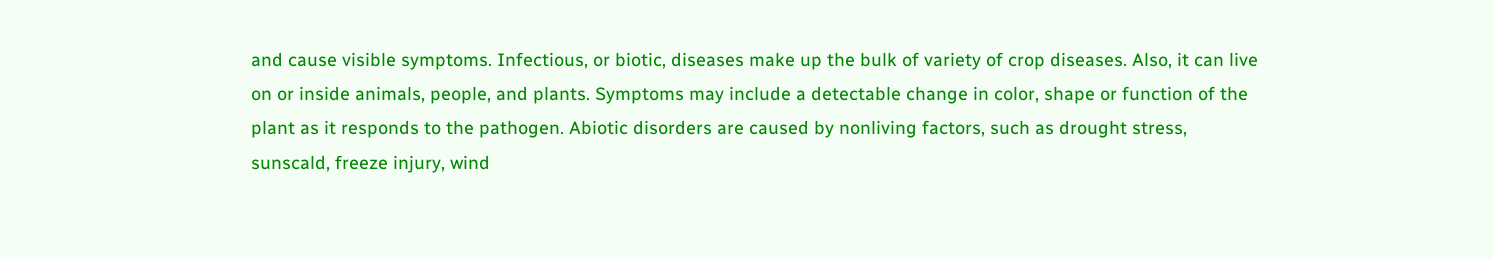and cause visible symptoms. Infectious, or biotic, diseases make up the bulk of variety of crop diseases. Also, it can live on or inside animals, people, and plants. Symptoms may include a detectable change in color, shape or function of the plant as it responds to the pathogen. Abiotic disorders are caused by nonliving factors, such as drought stress, sunscald, freeze injury, wind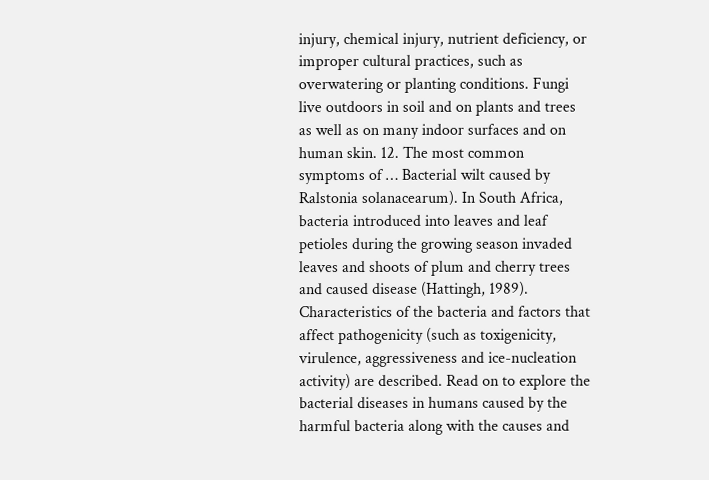injury, chemical injury, nutrient deficiency, or improper cultural practices, such as overwatering or planting conditions. Fungi live outdoors in soil and on plants and trees as well as on many indoor surfaces and on human skin. 12. The most common symptoms of … Bacterial wilt caused by Ralstonia solanacearum). In South Africa, bacteria introduced into leaves and leaf petioles during the growing season invaded leaves and shoots of plum and cherry trees and caused disease (Hattingh, 1989). Characteristics of the bacteria and factors that affect pathogenicity (such as toxigenicity, virulence, aggressiveness and ice-nucleation activity) are described. Read on to explore the bacterial diseases in humans caused by the harmful bacteria along with the causes and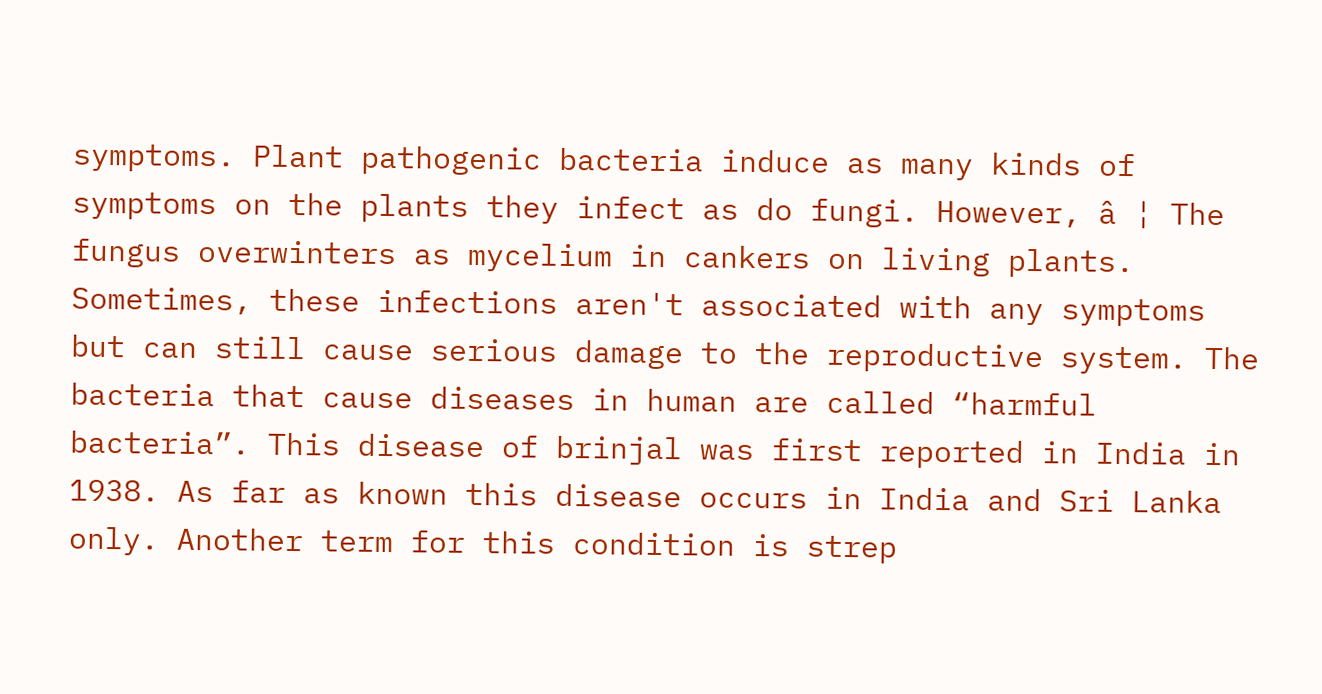symptoms. Plant pathogenic bacteria induce as many kinds of symptoms on the plants they infect as do fungi. However, â ¦ The fungus overwinters as mycelium in cankers on living plants. Sometimes, these infections aren't associated with any symptoms but can still cause serious damage to the reproductive system. The bacteria that cause diseases in human are called “harmful bacteria”. This disease of brinjal was first reported in India in 1938. As far as known this disease occurs in India and Sri Lanka only. Another term for this condition is strep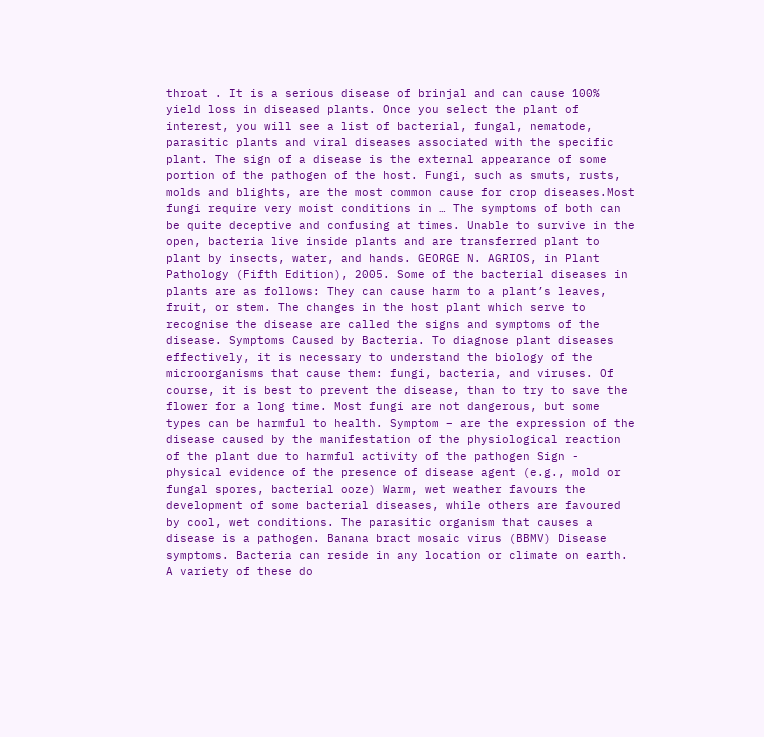throat . It is a serious disease of brinjal and can cause 100% yield loss in diseased plants. Once you select the plant of interest, you will see a list of bacterial, fungal, nematode, parasitic plants and viral diseases associated with the specific plant. The sign of a disease is the external appearance of some portion of the pathogen of the host. Fungi, such as smuts, rusts, molds and blights, are the most common cause for crop diseases.Most fungi require very moist conditions in … The symptoms of both can be quite deceptive and confusing at times. Unable to survive in the open, bacteria live inside plants and are transferred plant to plant by insects, water, and hands. GEORGE N. AGRIOS, in Plant Pathology (Fifth Edition), 2005. Some of the bacterial diseases in plants are as follows: They can cause harm to a plant’s leaves, fruit, or stem. The changes in the host plant which serve to recognise the disease are called the signs and symptoms of the disease. Symptoms Caused by Bacteria. To diagnose plant diseases effectively, it is necessary to understand the biology of the microorganisms that cause them: fungi, bacteria, and viruses. Of course, it is best to prevent the disease, than to try to save the flower for a long time. Most fungi are not dangerous, but some types can be harmful to health. Symptom – are the expression of the disease caused by the manifestation of the physiological reaction of the plant due to harmful activity of the pathogen Sign - physical evidence of the presence of disease agent (e.g., mold or fungal spores, bacterial ooze) Warm, wet weather favours the development of some bacterial diseases, while others are favoured by cool, wet conditions. The parasitic organism that causes a disease is a pathogen. Banana bract mosaic virus (BBMV) Disease symptoms. Bacteria can reside in any location or climate on earth. A variety of these do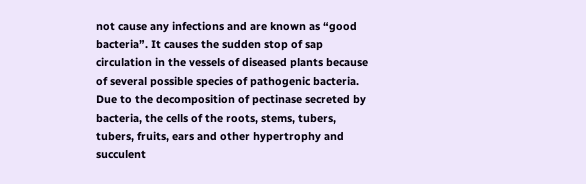not cause any infections and are known as “good bacteria”. It causes the sudden stop of sap circulation in the vessels of diseased plants because of several possible species of pathogenic bacteria. Due to the decomposition of pectinase secreted by bacteria, the cells of the roots, stems, tubers, tubers, fruits, ears and other hypertrophy and succulent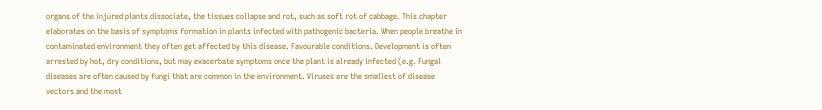organs of the injured plants dissociate, the tissues collapse and rot, such as soft rot of cabbage. This chapter elaborates on the basis of symptoms formation in plants infected with pathogenic bacteria. When people breathe in contaminated environment they often get affected by this disease. Favourable conditions. Development is often arrested by hot, dry conditions, but may exacerbate symptoms once the plant is already infected (e.g. Fungal diseases are often caused by fungi that are common in the environment. Viruses are the smallest of disease vectors and the most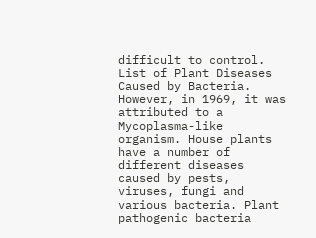difficult to control. List of Plant Diseases Caused by Bacteria. However, in 1969, it was attributed to a Mycoplasma-like organism. House plants have a number of different diseases caused by pests, viruses, fungi and various bacteria. Plant pathogenic bacteria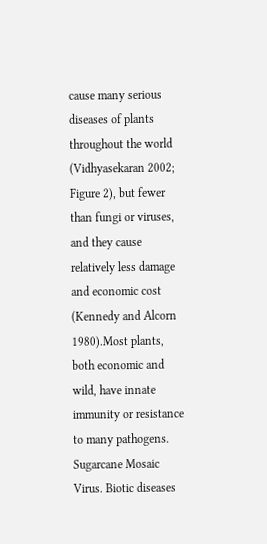cause many serious diseases of plants throughout the world (Vidhyasekaran 2002; Figure 2), but fewer than fungi or viruses, and they cause relatively less damage and economic cost (Kennedy and Alcorn 1980).Most plants, both economic and wild, have innate immunity or resistance to many pathogens. Sugarcane Mosaic Virus. Biotic diseases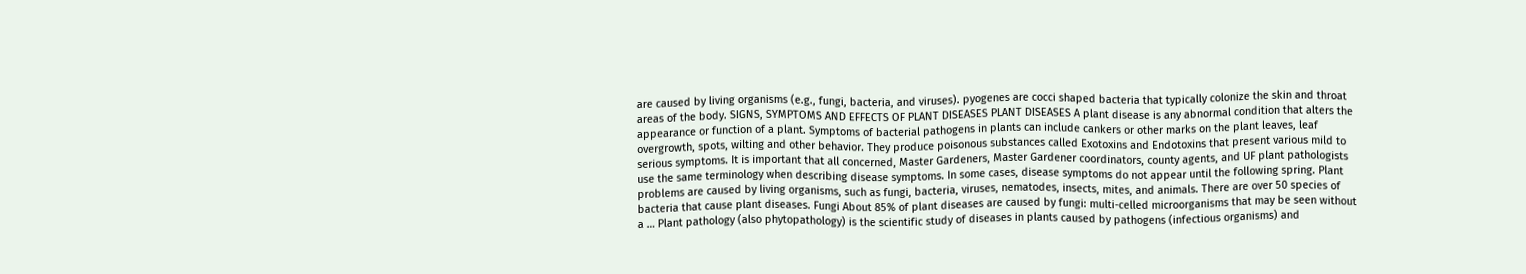are caused by living organisms (e.g., fungi, bacteria, and viruses). pyogenes are cocci shaped bacteria that typically colonize the skin and throat areas of the body. SIGNS, SYMPTOMS AND EFFECTS OF PLANT DISEASES PLANT DISEASES A plant disease is any abnormal condition that alters the appearance or function of a plant. Symptoms of bacterial pathogens in plants can include cankers or other marks on the plant leaves, leaf overgrowth, spots, wilting and other behavior. They produce poisonous substances called Exotoxins and Endotoxins that present various mild to serious symptoms. It is important that all concerned, Master Gardeners, Master Gardener coordinators, county agents, and UF plant pathologists use the same terminology when describing disease symptoms. In some cases, disease symptoms do not appear until the following spring. Plant problems are caused by living organisms, such as fungi, bacteria, viruses, nematodes, insects, mites, and animals. There are over 50 species of bacteria that cause plant diseases. Fungi About 85% of plant diseases are caused by fungi: multi-celled microorganisms that may be seen without a … Plant pathology (also phytopathology) is the scientific study of diseases in plants caused by pathogens (infectious organisms) and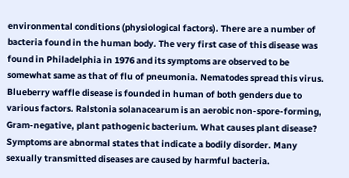environmental conditions (physiological factors). There are a number of bacteria found in the human body. The very first case of this disease was found in Philadelphia in 1976 and its symptoms are observed to be somewhat same as that of flu of pneumonia. Nematodes spread this virus. Blueberry waffle disease is founded in human of both genders due to various factors. Ralstonia solanacearum is an aerobic non-spore-forming, Gram-negative, plant pathogenic bacterium. What causes plant disease? Symptoms are abnormal states that indicate a bodily disorder. Many sexually transmitted diseases are caused by harmful bacteria.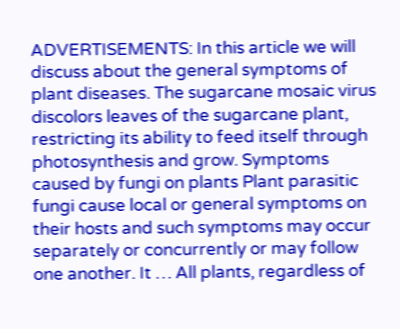ADVERTISEMENTS: In this article we will discuss about the general symptoms of plant diseases. The sugarcane mosaic virus discolors leaves of the sugarcane plant, restricting its ability to feed itself through photosynthesis and grow. Symptoms caused by fungi on plants Plant parasitic fungi cause local or general symptoms on their hosts and such symptoms may occur separately or concurrently or may follow one another. It … All plants, regardless of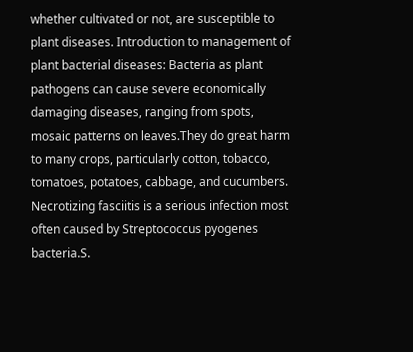whether cultivated or not, are susceptible to plant diseases. Introduction to management of plant bacterial diseases: Bacteria as plant pathogens can cause severe economically damaging diseases, ranging from spots, mosaic patterns on leaves.They do great harm to many crops, particularly cotton, tobacco, tomatoes, potatoes, cabbage, and cucumbers. Necrotizing fasciitis is a serious infection most often caused by Streptococcus pyogenes bacteria.S.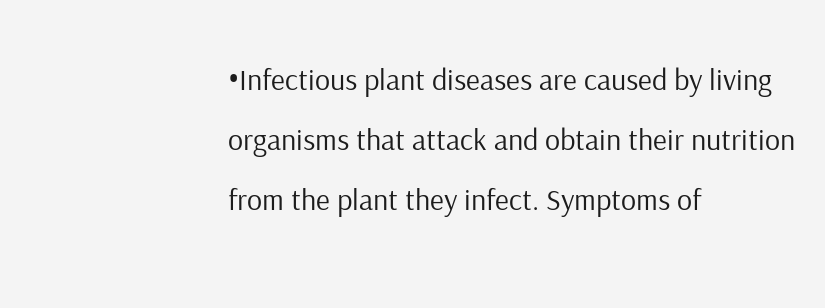•Infectious plant diseases are caused by living organisms that attack and obtain their nutrition from the plant they infect. Symptoms of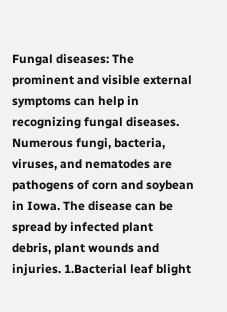Fungal diseases: The prominent and visible external symptoms can help in recognizing fungal diseases. Numerous fungi, bacteria, viruses, and nematodes are pathogens of corn and soybean in Iowa. The disease can be spread by infected plant debris, plant wounds and injuries. 1.Bacterial leaf blight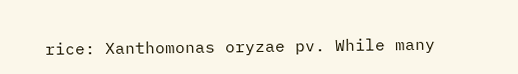rice: Xanthomonas oryzae pv. While many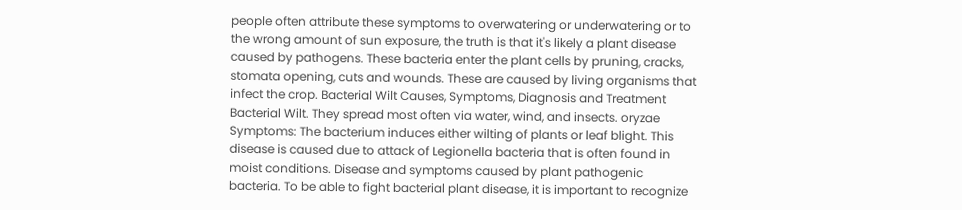people often attribute these symptoms to overwatering or underwatering or to the wrong amount of sun exposure, the truth is that it's likely a plant disease caused by pathogens. These bacteria enter the plant cells by pruning, cracks, stomata opening, cuts and wounds. These are caused by living organisms that infect the crop. Bacterial Wilt Causes, Symptoms, Diagnosis and Treatment Bacterial Wilt. They spread most often via water, wind, and insects. oryzae Symptoms: The bacterium induces either wilting of plants or leaf blight. This disease is caused due to attack of Legionella bacteria that is often found in moist conditions. Disease and symptoms caused by plant pathogenic bacteria. To be able to fight bacterial plant disease, it is important to recognize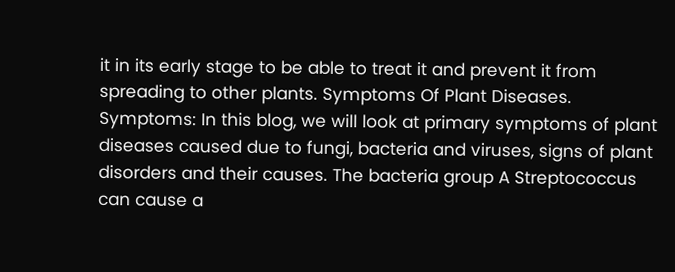it in its early stage to be able to treat it and prevent it from spreading to other plants. Symptoms Of Plant Diseases. Symptoms: In this blog, we will look at primary symptoms of plant diseases caused due to fungi, bacteria and viruses, signs of plant disorders and their causes. The bacteria group A Streptococcus can cause a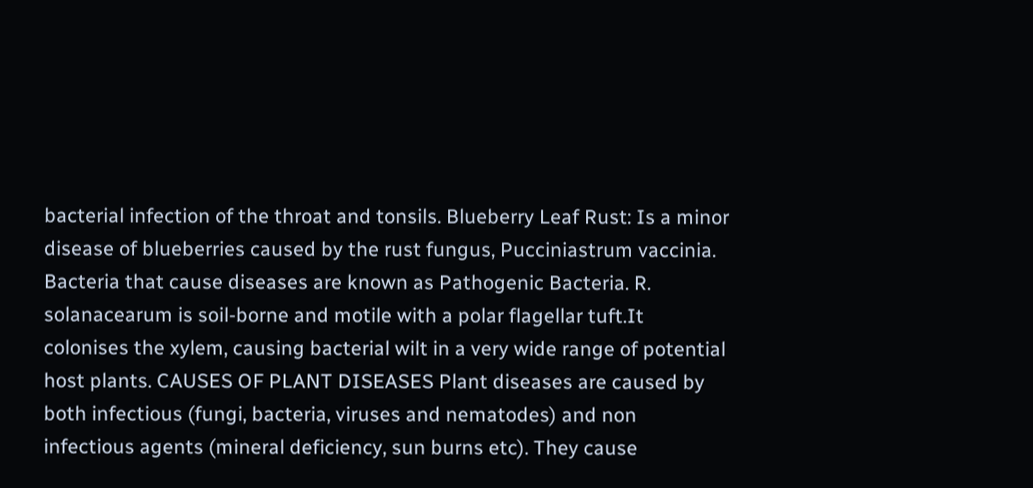bacterial infection of the throat and tonsils. Blueberry Leaf Rust: Is a minor disease of blueberries caused by the rust fungus, Pucciniastrum vaccinia. Bacteria that cause diseases are known as Pathogenic Bacteria. R. solanacearum is soil-borne and motile with a polar flagellar tuft.It colonises the xylem, causing bacterial wilt in a very wide range of potential host plants. CAUSES OF PLANT DISEASES Plant diseases are caused by both infectious (fungi, bacteria, viruses and nematodes) and non infectious agents (mineral deficiency, sun burns etc). They cause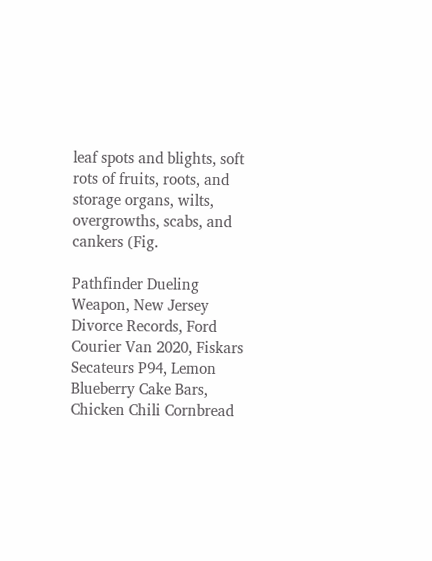leaf spots and blights, soft rots of fruits, roots, and storage organs, wilts, overgrowths, scabs, and cankers (Fig.

Pathfinder Dueling Weapon, New Jersey Divorce Records, Ford Courier Van 2020, Fiskars Secateurs P94, Lemon Blueberry Cake Bars, Chicken Chili Cornbread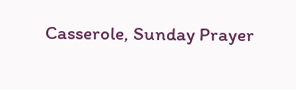Casserole, Sunday Prayer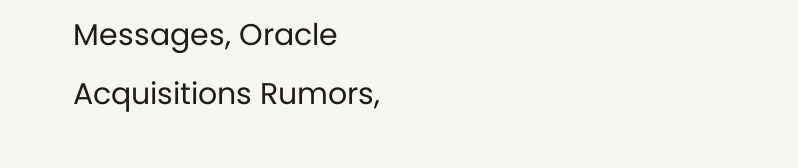Messages, Oracle Acquisitions Rumors,